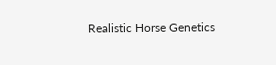Realistic Horse Genetics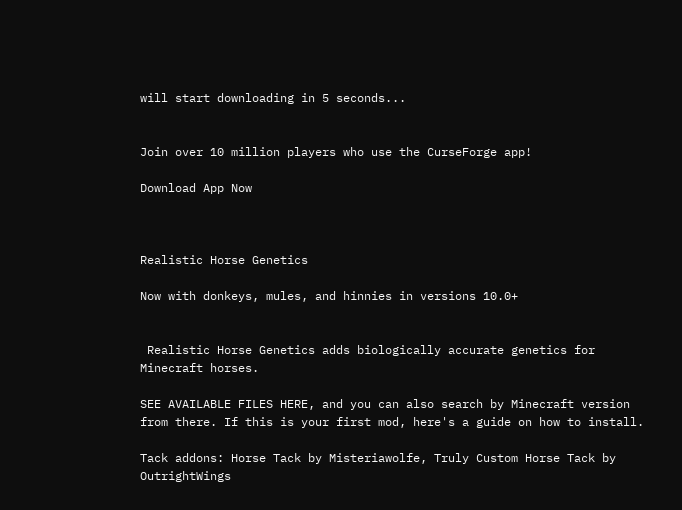will start downloading in 5 seconds...


Join over 10 million players who use the CurseForge app!

Download App Now



Realistic Horse Genetics

Now with donkeys, mules, and hinnies in versions 10.0+


 Realistic Horse Genetics adds biologically accurate genetics for Minecraft horses.

SEE AVAILABLE FILES HERE, and you can also search by Minecraft version from there. If this is your first mod, here's a guide on how to install.

Tack addons: Horse Tack by Misteriawolfe, Truly Custom Horse Tack by OutrightWings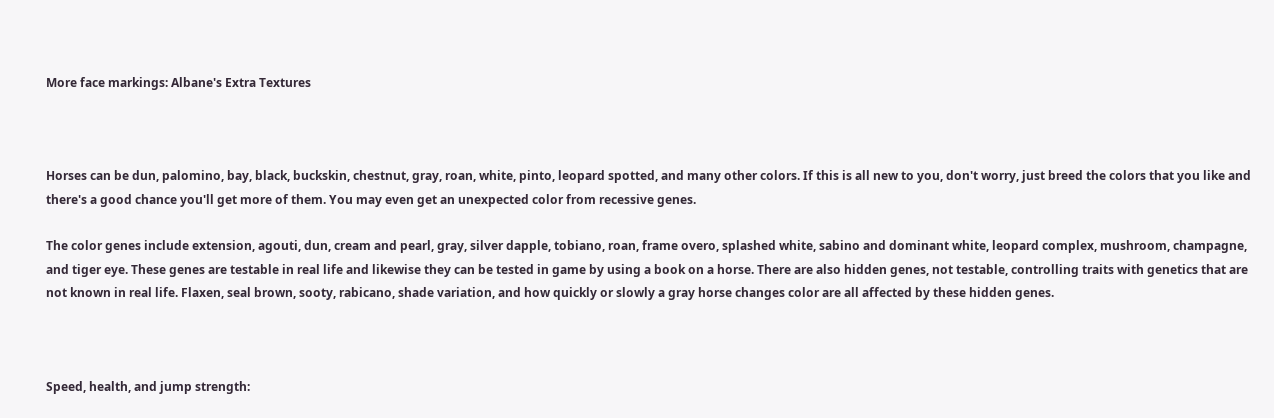More face markings: Albane's Extra Textures



Horses can be dun, palomino, bay, black, buckskin, chestnut, gray, roan, white, pinto, leopard spotted, and many other colors. If this is all new to you, don't worry, just breed the colors that you like and there's a good chance you'll get more of them. You may even get an unexpected color from recessive genes.

The color genes include extension, agouti, dun, cream and pearl, gray, silver dapple, tobiano, roan, frame overo, splashed white, sabino and dominant white, leopard complex, mushroom, champagne, and tiger eye. These genes are testable in real life and likewise they can be tested in game by using a book on a horse. There are also hidden genes, not testable, controlling traits with genetics that are not known in real life. Flaxen, seal brown, sooty, rabicano, shade variation, and how quickly or slowly a gray horse changes color are all affected by these hidden genes.



Speed, health, and jump strength: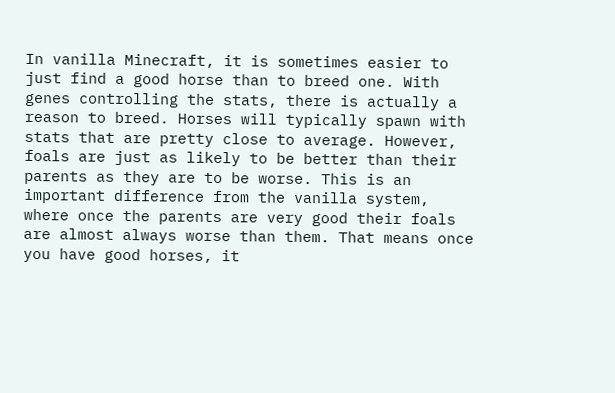In vanilla Minecraft, it is sometimes easier to just find a good horse than to breed one. With genes controlling the stats, there is actually a reason to breed. Horses will typically spawn with stats that are pretty close to average. However, foals are just as likely to be better than their parents as they are to be worse. This is an important difference from the vanilla system, where once the parents are very good their foals are almost always worse than them. That means once you have good horses, it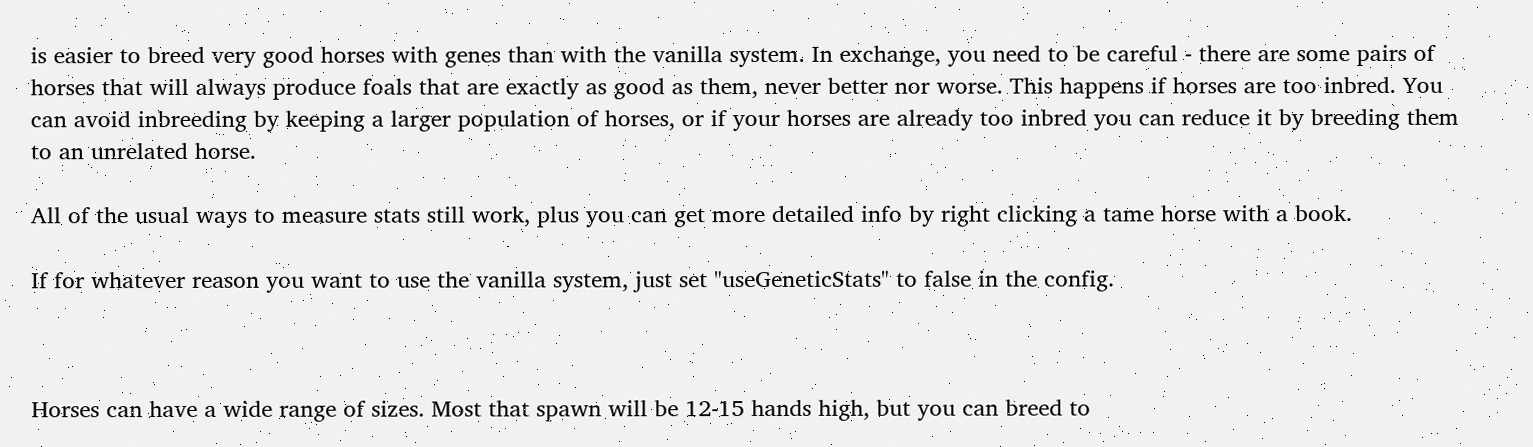is easier to breed very good horses with genes than with the vanilla system. In exchange, you need to be careful - there are some pairs of horses that will always produce foals that are exactly as good as them, never better nor worse. This happens if horses are too inbred. You can avoid inbreeding by keeping a larger population of horses, or if your horses are already too inbred you can reduce it by breeding them to an unrelated horse.

All of the usual ways to measure stats still work, plus you can get more detailed info by right clicking a tame horse with a book.

If for whatever reason you want to use the vanilla system, just set "useGeneticStats" to false in the config.



Horses can have a wide range of sizes. Most that spawn will be 12-15 hands high, but you can breed to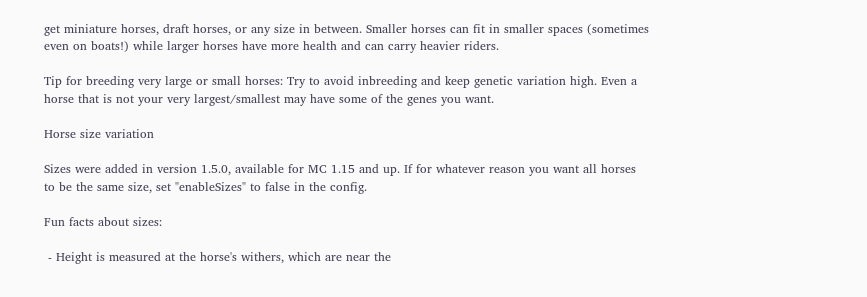get miniature horses, draft horses, or any size in between. Smaller horses can fit in smaller spaces (sometimes even on boats!) while larger horses have more health and can carry heavier riders.

Tip for breeding very large or small horses: Try to avoid inbreeding and keep genetic variation high. Even a horse that is not your very largest/smallest may have some of the genes you want.

Horse size variation

Sizes were added in version 1.5.0, available for MC 1.15 and up. If for whatever reason you want all horses to be the same size, set "enableSizes" to false in the config.

Fun facts about sizes:

 - Height is measured at the horse's withers, which are near the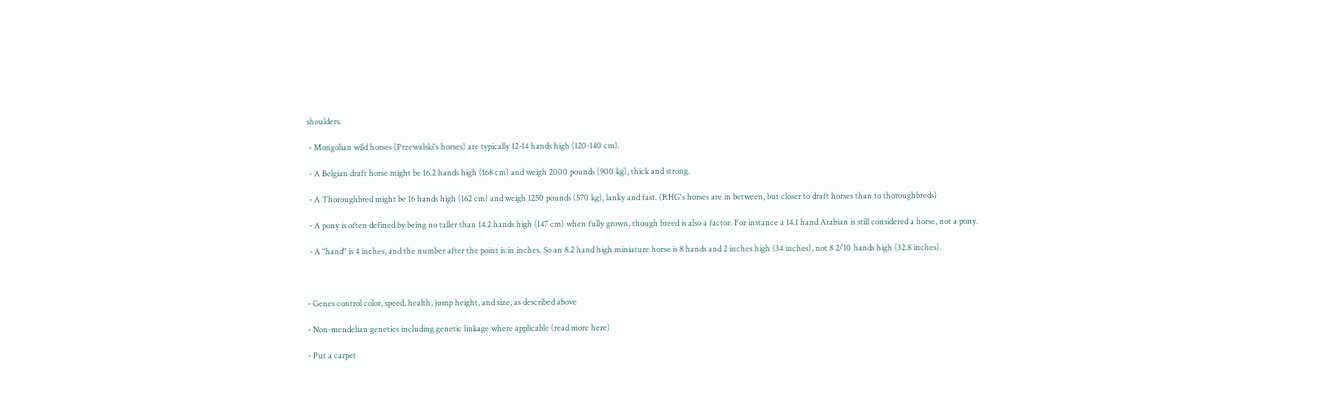shoulders.

 - Mongolian wild horses (Przewalski's horses) are typically 12-14 hands high (120-140 cm).

 - A Belgian draft horse might be 16.2 hands high (168 cm) and weigh 2000 pounds (900 kg), thick and strong.

 - A Thoroughbred might be 16 hands high (162 cm) and weigh 1250 pounds (570 kg), lanky and fast. (RHG's horses are in between, but closer to draft horses than to thoroughbreds)

 - A pony is often defined by being no taller than 14.2 hands high (147 cm) when fully grown, though breed is also a factor. For instance a 14.1 hand Arabian is still considered a horse, not a pony.

 - A "hand" is 4 inches, and the number after the point is in inches. So an 8.2 hand high miniature horse is 8 hands and 2 inches high (34 inches), not 8 2/10 hands high (32.8 inches).



- Genes control color, speed, health, jump height, and size, as described above

- Non-mendelian genetics including genetic linkage where applicable (read more here)

- Put a carpet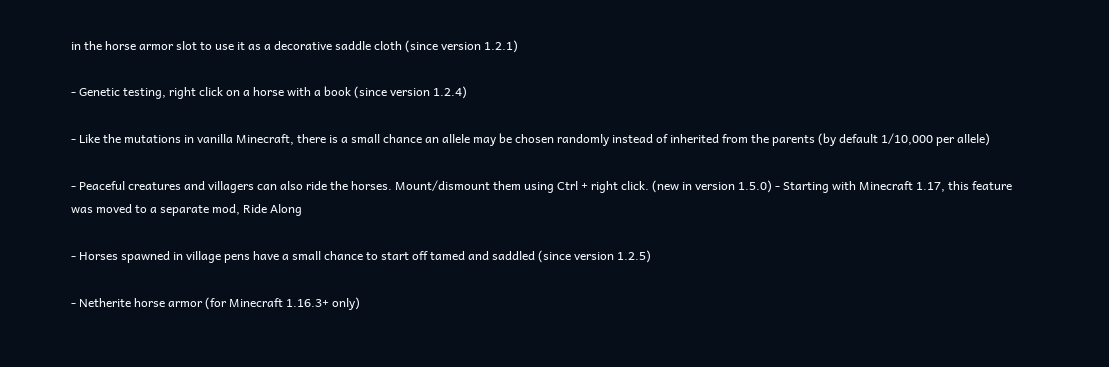in the horse armor slot to use it as a decorative saddle cloth (since version 1.2.1)

- Genetic testing, right click on a horse with a book (since version 1.2.4)

- Like the mutations in vanilla Minecraft, there is a small chance an allele may be chosen randomly instead of inherited from the parents (by default 1/10,000 per allele)

- Peaceful creatures and villagers can also ride the horses. Mount/dismount them using Ctrl + right click. (new in version 1.5.0) - Starting with Minecraft 1.17, this feature was moved to a separate mod, Ride Along

- Horses spawned in village pens have a small chance to start off tamed and saddled (since version 1.2.5)

- Netherite horse armor (for Minecraft 1.16.3+ only)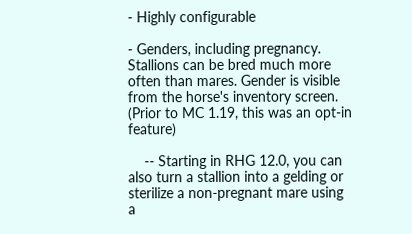- Highly configurable

- Genders, including pregnancy. Stallions can be bred much more often than mares. Gender is visible from the horse's inventory screen. (Prior to MC 1.19, this was an opt-in feature)

    -- Starting in RHG 12.0, you can also turn a stallion into a gelding or sterilize a non-pregnant mare using a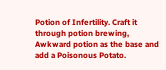Potion of Infertility. Craft it through potion brewing, Awkward potion as the base and add a Poisonous Potato.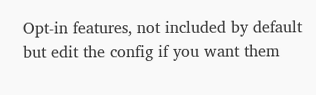Opt-in features, not included by default but edit the config if you want them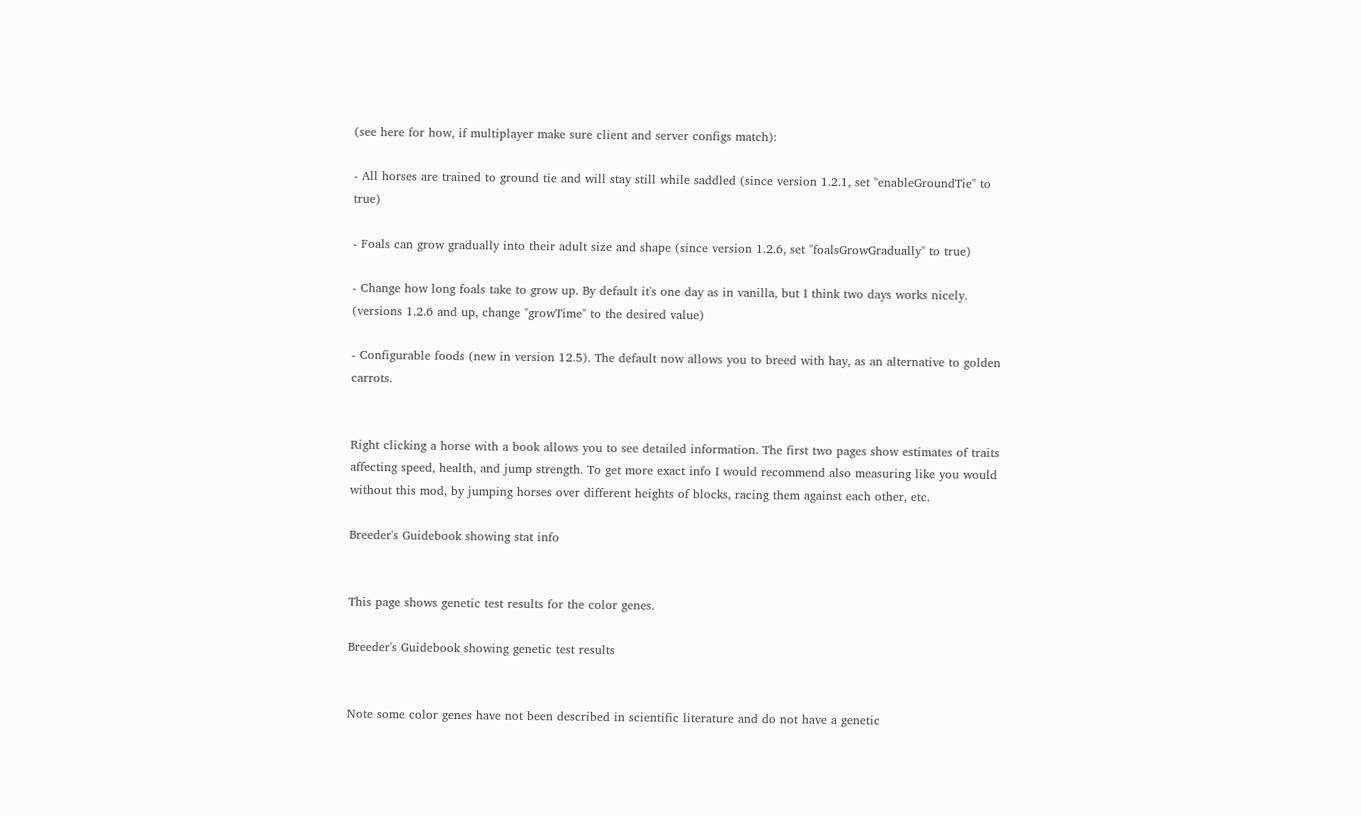(see here for how, if multiplayer make sure client and server configs match):

- All horses are trained to ground tie and will stay still while saddled (since version 1.2.1, set "enableGroundTie" to true)

- Foals can grow gradually into their adult size and shape (since version 1.2.6, set "foalsGrowGradually" to true)

- Change how long foals take to grow up. By default it's one day as in vanilla, but I think two days works nicely. (versions 1.2.6 and up, change "growTime" to the desired value)

- Configurable foods (new in version 12.5). The default now allows you to breed with hay, as an alternative to golden carrots.


Right clicking a horse with a book allows you to see detailed information. The first two pages show estimates of traits affecting speed, health, and jump strength. To get more exact info I would recommend also measuring like you would without this mod, by jumping horses over different heights of blocks, racing them against each other, etc.

Breeder's Guidebook showing stat info


This page shows genetic test results for the color genes.

Breeder's Guidebook showing genetic test results


Note some color genes have not been described in scientific literature and do not have a genetic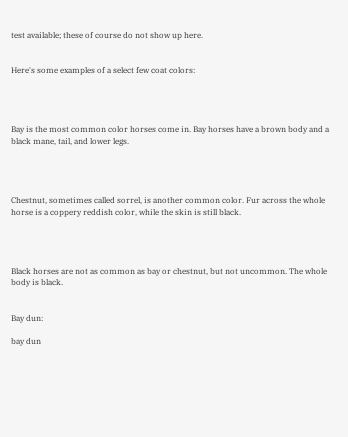test available; these of course do not show up here.


Here's some examples of a select few coat colors:




Bay is the most common color horses come in. Bay horses have a brown body and a black mane, tail, and lower legs.




Chestnut, sometimes called sorrel, is another common color. Fur across the whole horse is a coppery reddish color, while the skin is still black.




Black horses are not as common as bay or chestnut, but not uncommon. The whole body is black.


Bay dun:

bay dun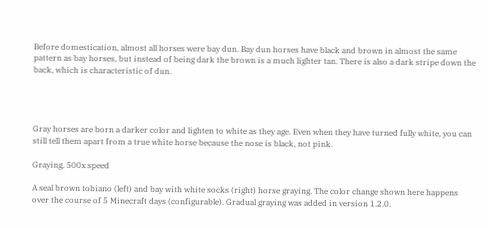Before domestication, almost all horses were bay dun. Bay dun horses have black and brown in almost the same pattern as bay horses, but instead of being dark the brown is a much lighter tan. There is also a dark stripe down the back, which is characteristic of dun.




Gray horses are born a darker color and lighten to white as they age. Even when they have turned fully white, you can still tell them apart from a true white horse because the nose is black, not pink.

Graying, 500x speed

A seal brown tobiano (left) and bay with white socks (right) horse graying. The color change shown here happens over the course of 5 Minecraft days (configurable). Gradual graying was added in version 1.2.0.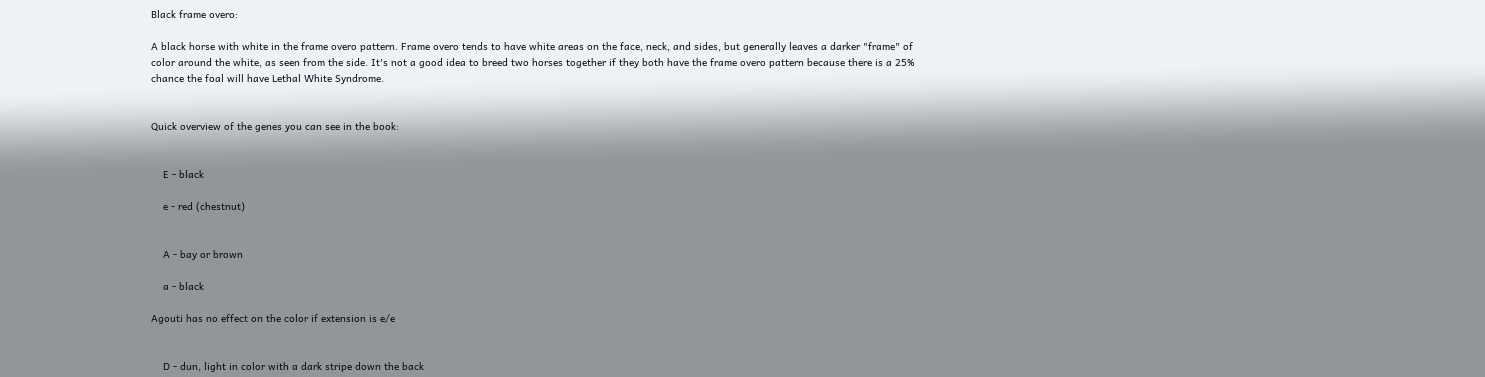Black frame overo:

A black horse with white in the frame overo pattern. Frame overo tends to have white areas on the face, neck, and sides, but generally leaves a darker "frame" of color around the white, as seen from the side. It's not a good idea to breed two horses together if they both have the frame overo pattern because there is a 25% chance the foal will have Lethal White Syndrome.


Quick overview of the genes you can see in the book:


    E - black

    e - red (chestnut)


    A - bay or brown

    a - black

Agouti has no effect on the color if extension is e/e


    D - dun, light in color with a dark stripe down the back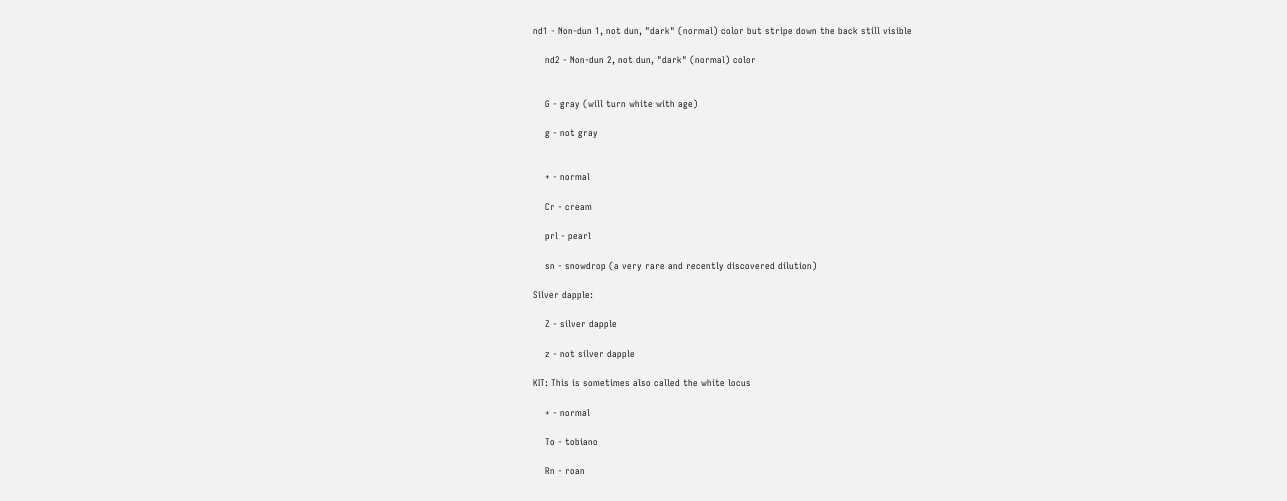nd1 - Non-dun 1, not dun, "dark" (normal) color but stripe down the back still visible

    nd2 - Non-dun 2, not dun, "dark" (normal) color


    G - gray (will turn white with age)

    g - not gray


    + - normal

    Cr - cream

    prl - pearl

    sn - snowdrop (a very rare and recently discovered dilution)

Silver dapple:

    Z - silver dapple

    z - not silver dapple

KIT: This is sometimes also called the white locus

    + - normal

    To - tobiano

    Rn - roan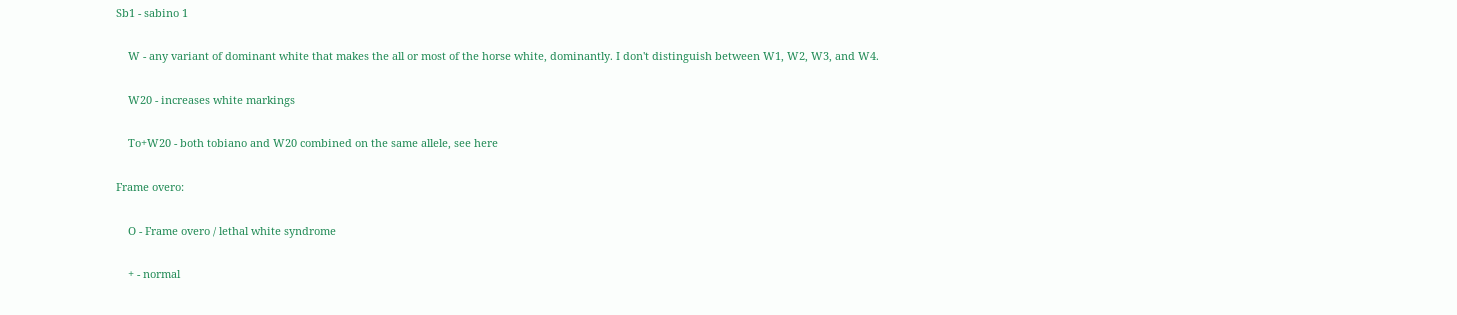Sb1 - sabino 1

    W - any variant of dominant white that makes the all or most of the horse white, dominantly. I don't distinguish between W1, W2, W3, and W4.

    W20 - increases white markings

    To+W20 - both tobiano and W20 combined on the same allele, see here

Frame overo:

    O - Frame overo / lethal white syndrome

    + - normal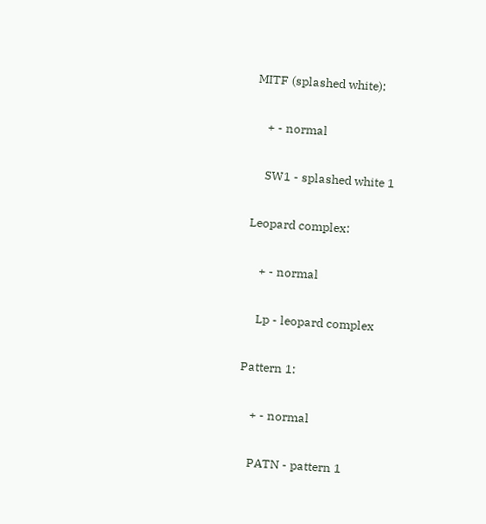MITF (splashed white):

    + - normal

    SW1 - splashed white 1

Leopard complex:

    + - normal

    Lp - leopard complex

Pattern 1:

    + - normal

    PATN - pattern 1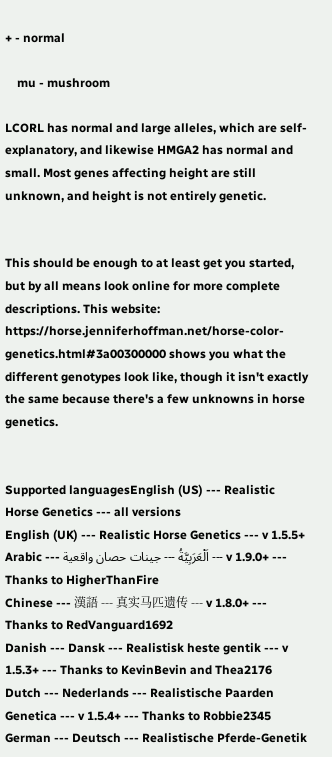+ - normal

    mu - mushroom

LCORL has normal and large alleles, which are self-explanatory, and likewise HMGA2 has normal and small. Most genes affecting height are still unknown, and height is not entirely genetic.


This should be enough to at least get you started, but by all means look online for more complete descriptions. This website: https://horse.jenniferhoffman.net/horse-color-genetics.html#3a00300000 shows you what the different genotypes look like, though it isn't exactly the same because there's a few unknowns in horse genetics.


Supported languagesEnglish (US) --- Realistic Horse Genetics --- all versions
English (UK) --- Realistic Horse Genetics --- v 1.5.5+
Arabic --- اَلْعَرَبِيَّةُ --- جينات حصان واقعية --- v 1.9.0+ --- Thanks to HigherThanFire
Chinese --- 漢語 --- 真实马匹遗传 --- v 1.8.0+ --- Thanks to RedVanguard1692
Danish --- Dansk --- Realistisk heste gentik --- v 1.5.3+ --- Thanks to KevinBevin and Thea2176
Dutch --- Nederlands --- Realistische Paarden Genetica --- v 1.5.4+ --- Thanks to Robbie2345
German --- Deutsch --- Realistische Pferde-Genetik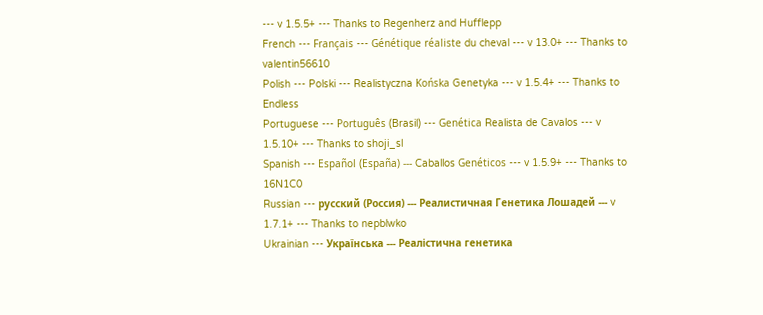--- v 1.5.5+ --- Thanks to Regenherz and Hufflepp
French --- Français --- Génétique réaliste du cheval --- v 13.0+ --- Thanks to valentin56610
Polish --- Polski --- Realistyczna Końska Genetyka --- v 1.5.4+ --- Thanks to Endless
Portuguese --- Português (Brasil) --- Genética Realista de Cavalos --- v 1.5.10+ --- Thanks to shoji_sl
Spanish --- Español (España) --- Caballos Genéticos --- v 1.5.9+ --- Thanks to 16N1C0
Russian --- русский (Россия) --- Реалистичная Генетика Лошадей --- v 1.7.1+ --- Thanks to nepblwko
Ukrainian --- Українська --- Реалістична генетика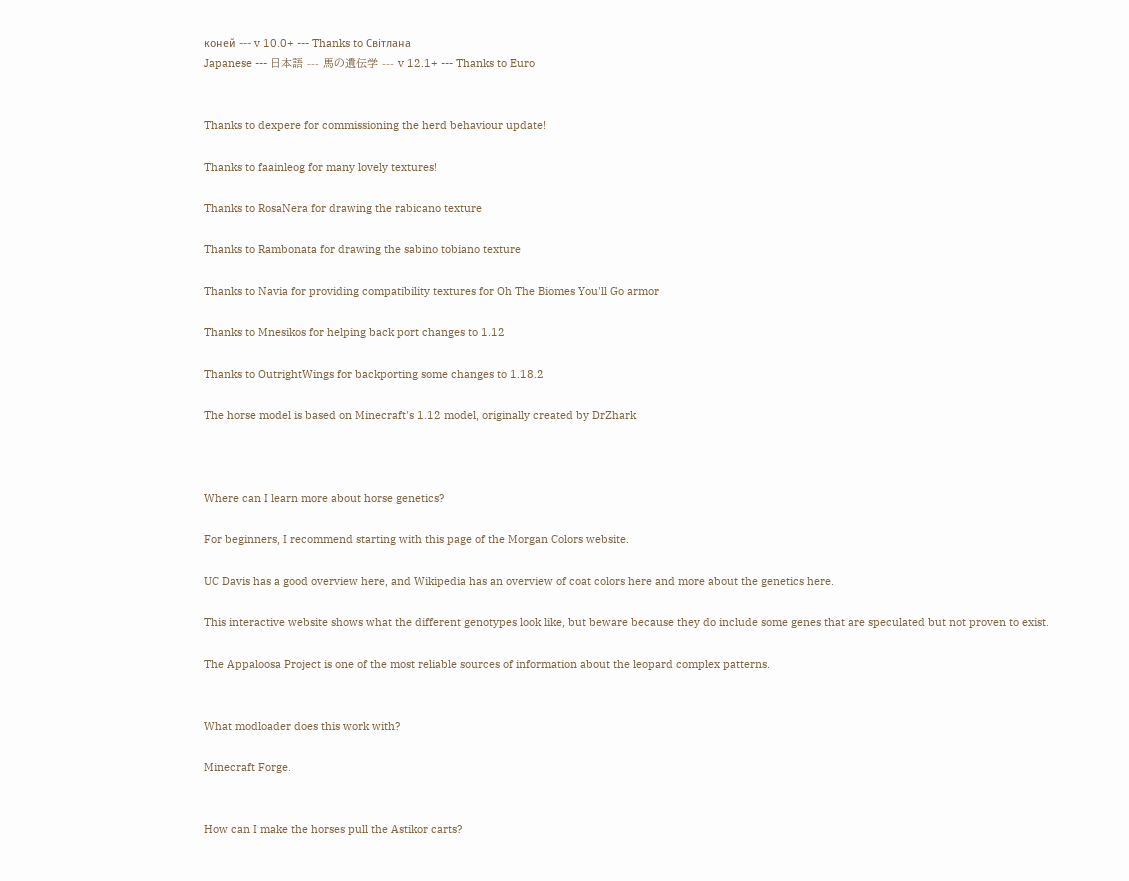коней --- v 10.0+ --- Thanks to Світлана
Japanese --- 日本語 --- 馬の遺伝学 --- v 12.1+ --- Thanks to Euro


Thanks to dexpere for commissioning the herd behaviour update!

Thanks to faainleog for many lovely textures!

Thanks to RosaNera for drawing the rabicano texture

Thanks to Rambonata for drawing the sabino tobiano texture

Thanks to Navia for providing compatibility textures for Oh The Biomes You'll Go armor

Thanks to Mnesikos for helping back port changes to 1.12

Thanks to OutrightWings for backporting some changes to 1.18.2

The horse model is based on Minecraft's 1.12 model, originally created by DrZhark



Where can I learn more about horse genetics?

For beginners, I recommend starting with this page of the Morgan Colors website.

UC Davis has a good overview here, and Wikipedia has an overview of coat colors here and more about the genetics here.

This interactive website shows what the different genotypes look like, but beware because they do include some genes that are speculated but not proven to exist.

The Appaloosa Project is one of the most reliable sources of information about the leopard complex patterns.


What modloader does this work with?

Minecraft Forge.


How can I make the horses pull the Astikor carts?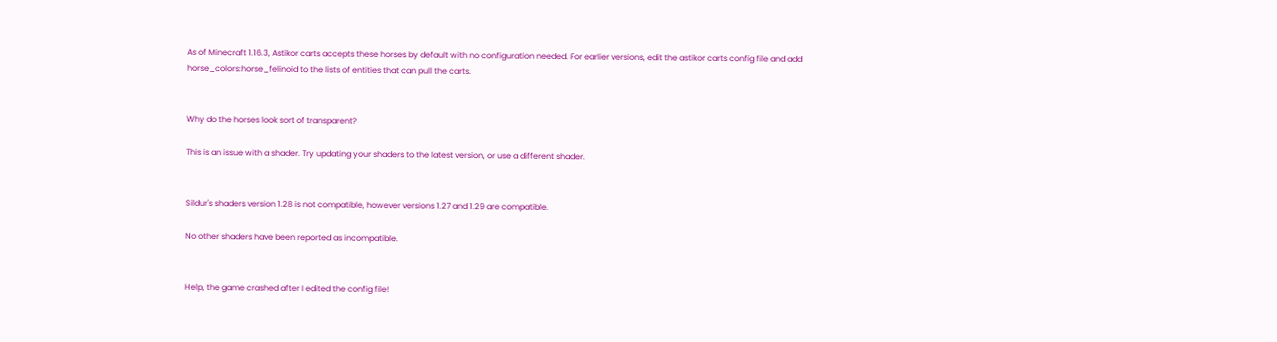As of Minecraft 1.16.3, Astikor carts accepts these horses by default with no configuration needed. For earlier versions, edit the astikor carts config file and add horse_colors:horse_felinoid to the lists of entities that can pull the carts.


Why do the horses look sort of transparent?

This is an issue with a shader. Try updating your shaders to the latest version, or use a different shader.


Sildur's shaders version 1.28 is not compatible, however versions 1.27 and 1.29 are compatible.

No other shaders have been reported as incompatible.


Help, the game crashed after I edited the config file!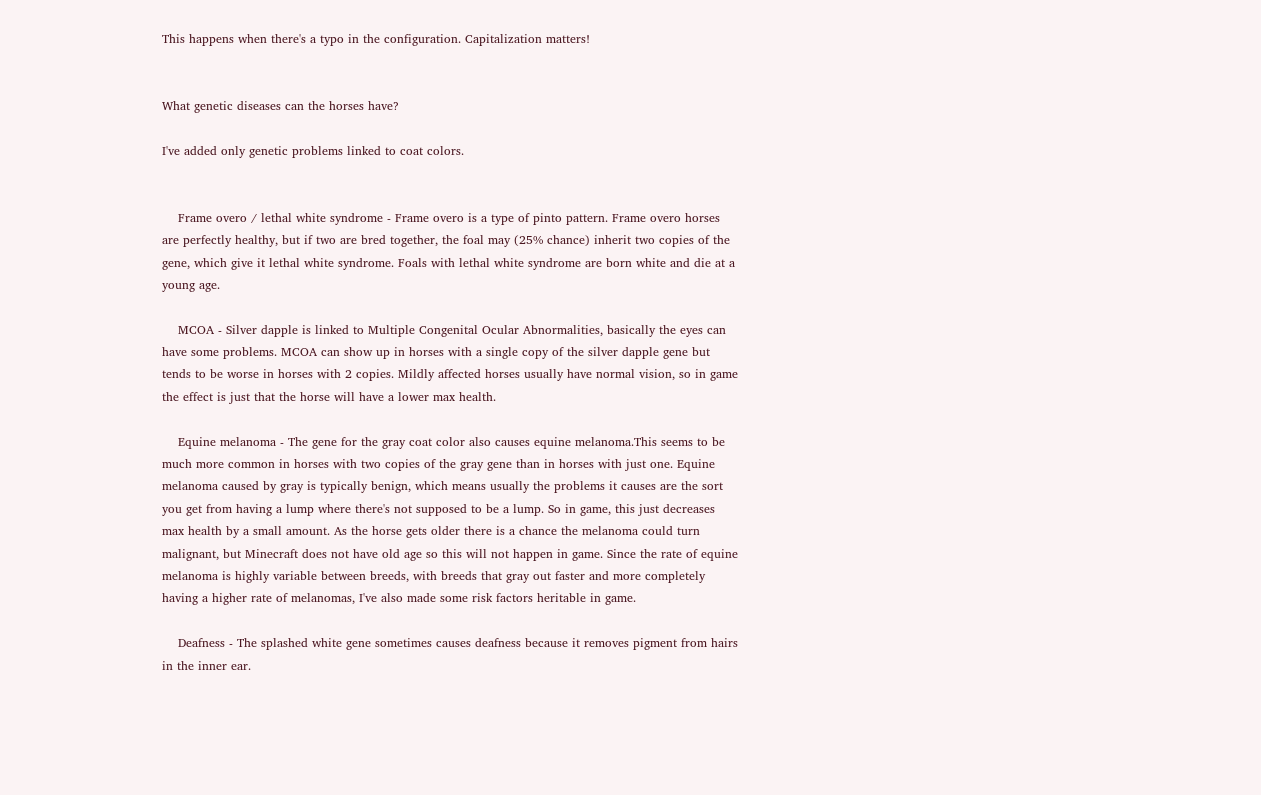This happens when there's a typo in the configuration. Capitalization matters!


What genetic diseases can the horses have?

I've added only genetic problems linked to coat colors.


    Frame overo / lethal white syndrome - Frame overo is a type of pinto pattern. Frame overo horses are perfectly healthy, but if two are bred together, the foal may (25% chance) inherit two copies of the gene, which give it lethal white syndrome. Foals with lethal white syndrome are born white and die at a young age.

    MCOA - Silver dapple is linked to Multiple Congenital Ocular Abnormalities, basically the eyes can have some problems. MCOA can show up in horses with a single copy of the silver dapple gene but tends to be worse in horses with 2 copies. Mildly affected horses usually have normal vision, so in game the effect is just that the horse will have a lower max health.

    Equine melanoma - The gene for the gray coat color also causes equine melanoma.This seems to be much more common in horses with two copies of the gray gene than in horses with just one. Equine melanoma caused by gray is typically benign, which means usually the problems it causes are the sort you get from having a lump where there's not supposed to be a lump. So in game, this just decreases max health by a small amount. As the horse gets older there is a chance the melanoma could turn malignant, but Minecraft does not have old age so this will not happen in game. Since the rate of equine melanoma is highly variable between breeds, with breeds that gray out faster and more completely having a higher rate of melanomas, I've also made some risk factors heritable in game.

    Deafness - The splashed white gene sometimes causes deafness because it removes pigment from hairs in the inner ear.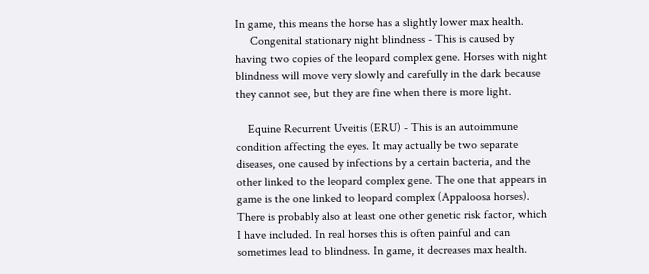In game, this means the horse has a slightly lower max health.
     Congenital stationary night blindness - This is caused by having two copies of the leopard complex gene. Horses with night blindness will move very slowly and carefully in the dark because they cannot see, but they are fine when there is more light.

    Equine Recurrent Uveitis (ERU) - This is an autoimmune condition affecting the eyes. It may actually be two separate diseases, one caused by infections by a certain bacteria, and the other linked to the leopard complex gene. The one that appears in game is the one linked to leopard complex (Appaloosa horses). There is probably also at least one other genetic risk factor, which I have included. In real horses this is often painful and can sometimes lead to blindness. In game, it decreases max health.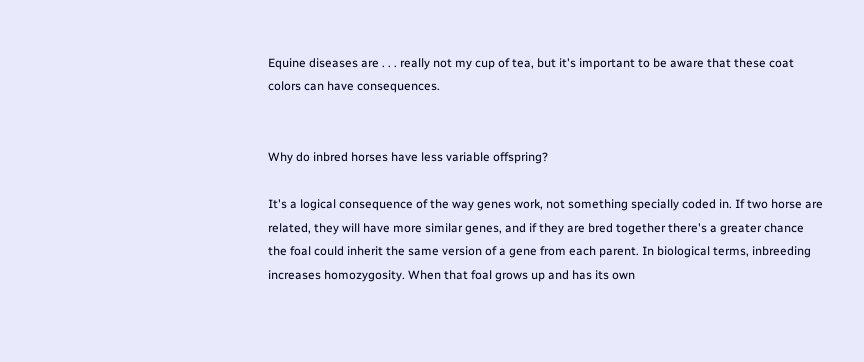Equine diseases are . . . really not my cup of tea, but it's important to be aware that these coat colors can have consequences.


Why do inbred horses have less variable offspring?

It's a logical consequence of the way genes work, not something specially coded in. If two horse are related, they will have more similar genes, and if they are bred together there's a greater chance the foal could inherit the same version of a gene from each parent. In biological terms, inbreeding increases homozygosity. When that foal grows up and has its own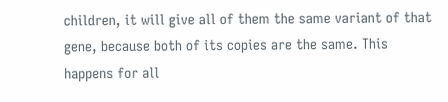children, it will give all of them the same variant of that gene, because both of its copies are the same. This happens for all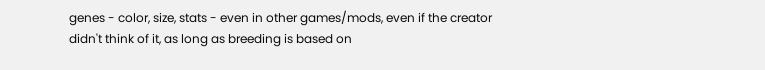genes - color, size, stats - even in other games/mods, even if the creator didn't think of it, as long as breeding is based on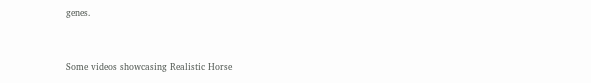genes.


Some videos showcasing Realistic Horse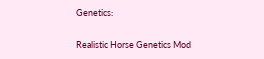Genetics:


Realistic Horse Genetics Mod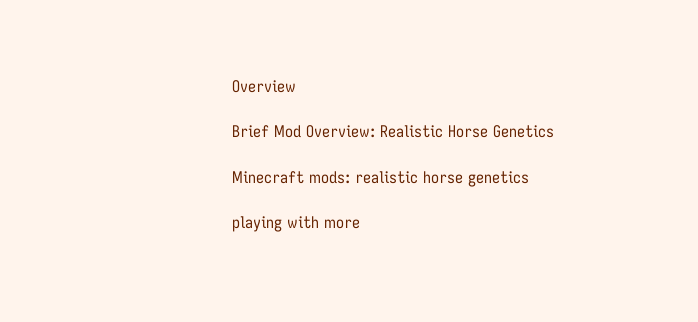Overview

Brief Mod Overview: Realistic Horse Genetics

Minecraft mods: realistic horse genetics

playing with more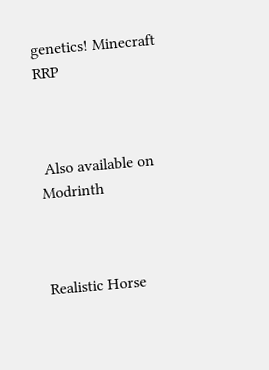genetics! Minecraft RRP



 Also available on Modrinth



Realistic Horse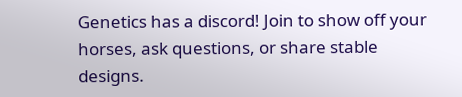Genetics has a discord! Join to show off your horses, ask questions, or share stable designs.